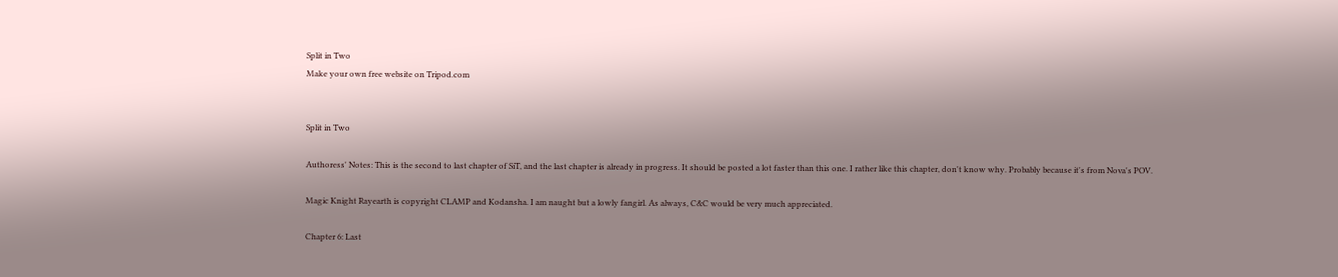Split in Two
Make your own free website on Tripod.com


Split in Two

Authoress' Notes: This is the second to last chapter of SiT, and the last chapter is already in progress. It should be posted a lot faster than this one. I rather like this chapter, don't know why. Probably because it's from Nova's POV.

Magic Knight Rayearth is copyright CLAMP and Kodansha. I am naught but a lowly fangirl. As always, C&C would be very much appreciated.

Chapter 6: Last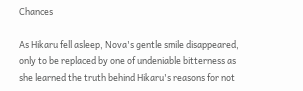Chances

As Hikaru fell asleep, Nova's gentle smile disappeared, only to be replaced by one of undeniable bitterness as she learned the truth behind Hikaru's reasons for not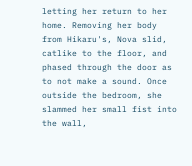letting her return to her home. Removing her body from Hikaru's, Nova slid, catlike to the floor, and phased through the door as to not make a sound. Once outside the bedroom, she slammed her small fist into the wall,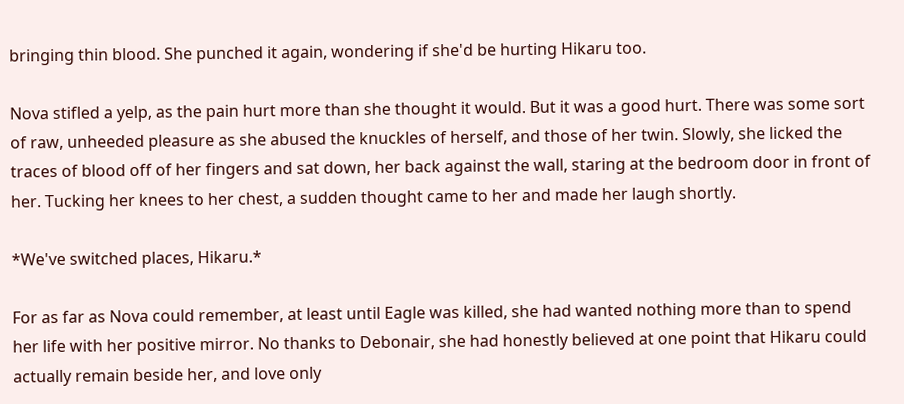bringing thin blood. She punched it again, wondering if she'd be hurting Hikaru too.

Nova stifled a yelp, as the pain hurt more than she thought it would. But it was a good hurt. There was some sort of raw, unheeded pleasure as she abused the knuckles of herself, and those of her twin. Slowly, she licked the traces of blood off of her fingers and sat down, her back against the wall, staring at the bedroom door in front of her. Tucking her knees to her chest, a sudden thought came to her and made her laugh shortly.

*We've switched places, Hikaru.*

For as far as Nova could remember, at least until Eagle was killed, she had wanted nothing more than to spend her life with her positive mirror. No thanks to Debonair, she had honestly believed at one point that Hikaru could actually remain beside her, and love only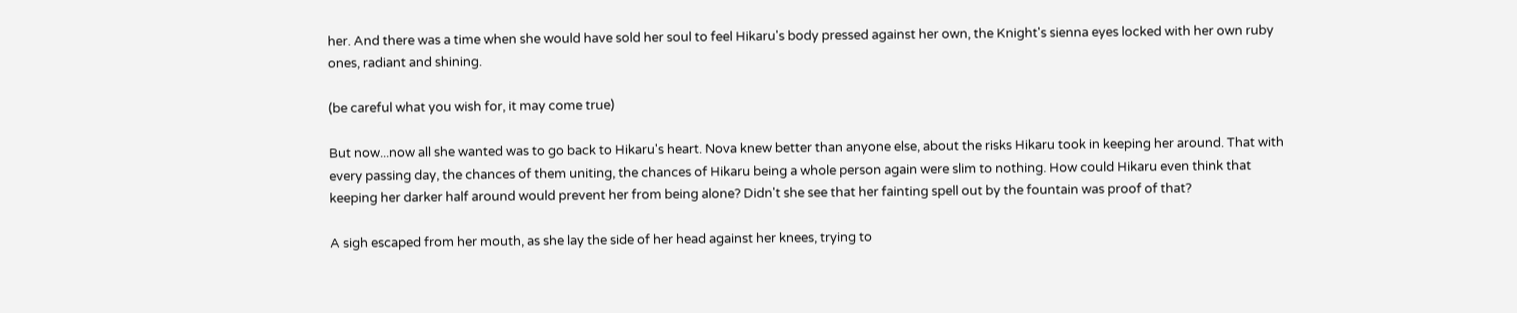her. And there was a time when she would have sold her soul to feel Hikaru's body pressed against her own, the Knight's sienna eyes locked with her own ruby ones, radiant and shining.

(be careful what you wish for, it may come true)

But now...now all she wanted was to go back to Hikaru's heart. Nova knew better than anyone else, about the risks Hikaru took in keeping her around. That with every passing day, the chances of them uniting, the chances of Hikaru being a whole person again were slim to nothing. How could Hikaru even think that keeping her darker half around would prevent her from being alone? Didn't she see that her fainting spell out by the fountain was proof of that?

A sigh escaped from her mouth, as she lay the side of her head against her knees, trying to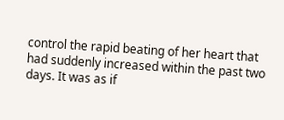control the rapid beating of her heart that had suddenly increased within the past two days. It was as if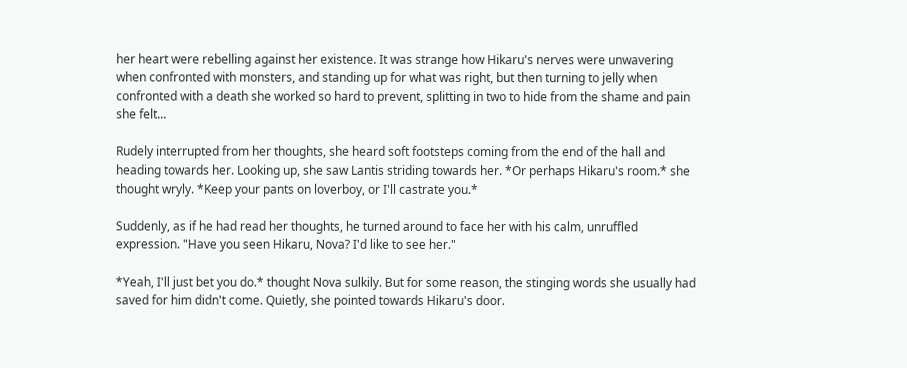her heart were rebelling against her existence. It was strange how Hikaru's nerves were unwavering when confronted with monsters, and standing up for what was right, but then turning to jelly when confronted with a death she worked so hard to prevent, splitting in two to hide from the shame and pain she felt...

Rudely interrupted from her thoughts, she heard soft footsteps coming from the end of the hall and heading towards her. Looking up, she saw Lantis striding towards her. *Or perhaps Hikaru's room.* she thought wryly. *Keep your pants on loverboy, or I'll castrate you.*

Suddenly, as if he had read her thoughts, he turned around to face her with his calm, unruffled expression. "Have you seen Hikaru, Nova? I'd like to see her."

*Yeah, I'll just bet you do.* thought Nova sulkily. But for some reason, the stinging words she usually had saved for him didn't come. Quietly, she pointed towards Hikaru's door.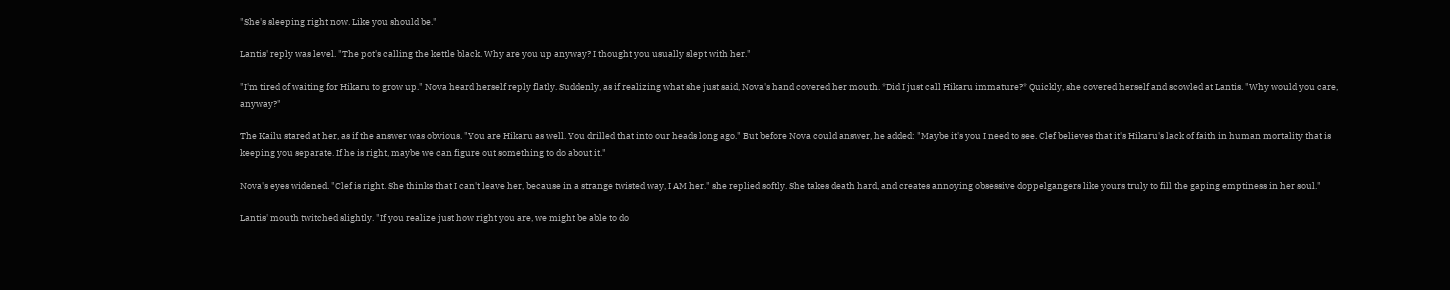"She's sleeping right now. Like you should be."

Lantis' reply was level. "The pot's calling the kettle black. Why are you up anyway? I thought you usually slept with her."

"I'm tired of waiting for Hikaru to grow up." Nova heard herself reply flatly. Suddenly, as if realizing what she just said, Nova's hand covered her mouth. *Did I just call Hikaru immature?* Quickly, she covered herself and scowled at Lantis. "Why would you care, anyway?"

The Kailu stared at her, as if the answer was obvious. "You are Hikaru as well. You drilled that into our heads long ago." But before Nova could answer, he added: "Maybe it's you I need to see. Clef believes that it's Hikaru's lack of faith in human mortality that is keeping you separate. If he is right, maybe we can figure out something to do about it."

Nova's eyes widened. "Clef is right. She thinks that I can't leave her, because in a strange twisted way, I AM her." she replied softly. She takes death hard, and creates annoying obsessive doppelgangers like yours truly to fill the gaping emptiness in her soul."

Lantis' mouth twitched slightly. "If you realize just how right you are, we might be able to do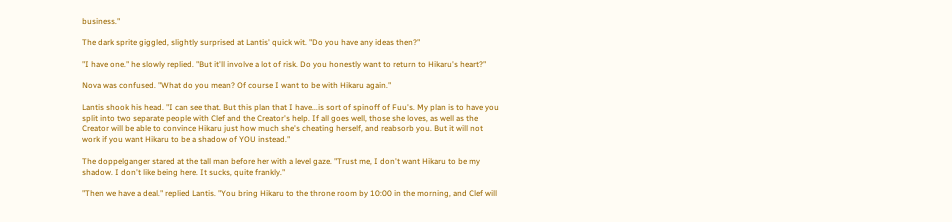business."

The dark sprite giggled, slightly surprised at Lantis' quick wit. "Do you have any ideas then?"

"I have one." he slowly replied. "But it'll involve a lot of risk. Do you honestly want to return to Hikaru's heart?"

Nova was confused. "What do you mean? Of course I want to be with Hikaru again."

Lantis shook his head. "I can see that. But this plan that I have...is sort of spinoff of Fuu's. My plan is to have you split into two separate people with Clef and the Creator's help. If all goes well, those she loves, as well as the Creator will be able to convince Hikaru just how much she's cheating herself, and reabsorb you. But it will not work if you want Hikaru to be a shadow of YOU instead."

The doppelganger stared at the tall man before her with a level gaze. "Trust me, I don't want Hikaru to be my shadow. I don't like being here. It sucks, quite frankly."

"Then we have a deal." replied Lantis. "You bring Hikaru to the throne room by 10:00 in the morning, and Clef will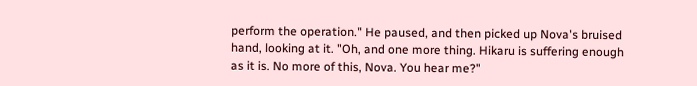perform the operation." He paused, and then picked up Nova's bruised hand, looking at it. "Oh, and one more thing. Hikaru is suffering enough as it is. No more of this, Nova. You hear me?"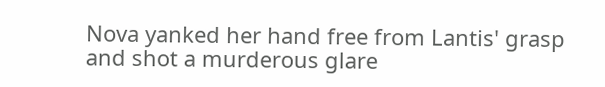Nova yanked her hand free from Lantis' grasp and shot a murderous glare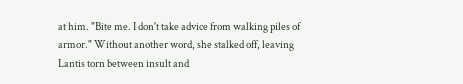at him. "Bite me. I don't take advice from walking piles of armor." Without another word, she stalked off, leaving Lantis torn between insult and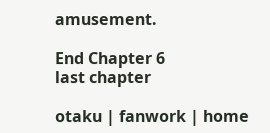amusement.

End Chapter 6
last chapter

otaku | fanwork | home